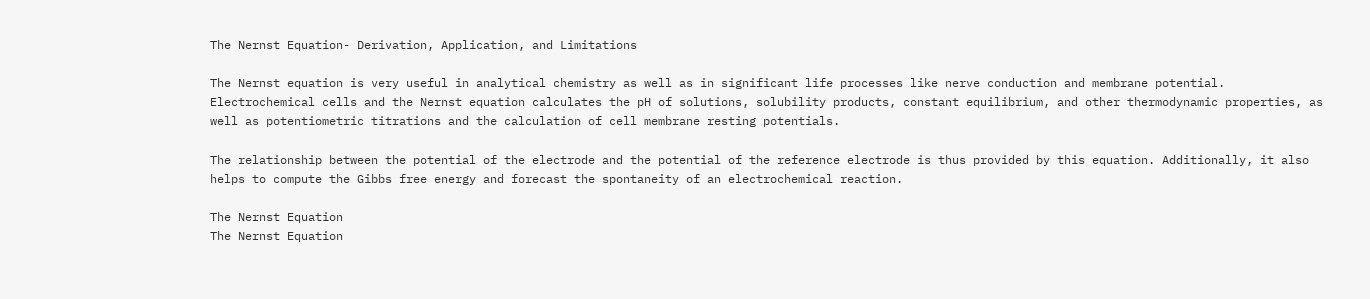The Nernst Equation- Derivation, Application, and Limitations

The Nernst equation is very useful in analytical chemistry as well as in significant life processes like nerve conduction and membrane potential. Electrochemical cells and the Nernst equation calculates the pH of solutions, solubility products, constant equilibrium, and other thermodynamic properties, as well as potentiometric titrations and the calculation of cell membrane resting potentials.

The relationship between the potential of the electrode and the potential of the reference electrode is thus provided by this equation. Additionally, it also helps to compute the Gibbs free energy and forecast the spontaneity of an electrochemical reaction.

The Nernst Equation
The Nernst Equation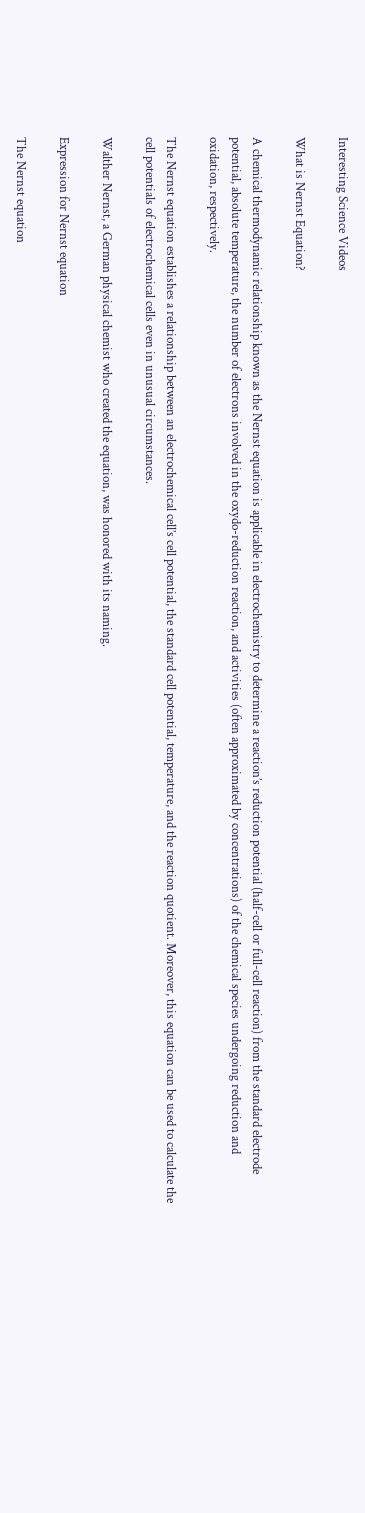Interesting Science Videos

What is Nernst Equation?

A chemical thermodynamic relationship known as the Nernst equation is applicable in electrochemistry to determine a reaction’s reduction potential (half-cell or full-cell reaction) from the standard electrode potential, absolute temperature, the number of electrons involved in the oxydo-reduction reaction, and activities (often approximated by concentrations) of the chemical species undergoing reduction and oxidation, respectively.

The Nernst equation establishes a relationship between an electrochemical cell’s cell potential, the standard cell potential, temperature, and the reaction quotient. Moreover, this equation can be used to calculate the cell potentials of electrochemical cells even in unusual circumstances.

Walther Nernst, a German physical chemist who created the equation, was honored with its naming.

Expression for Nernst equation

The Nernst equation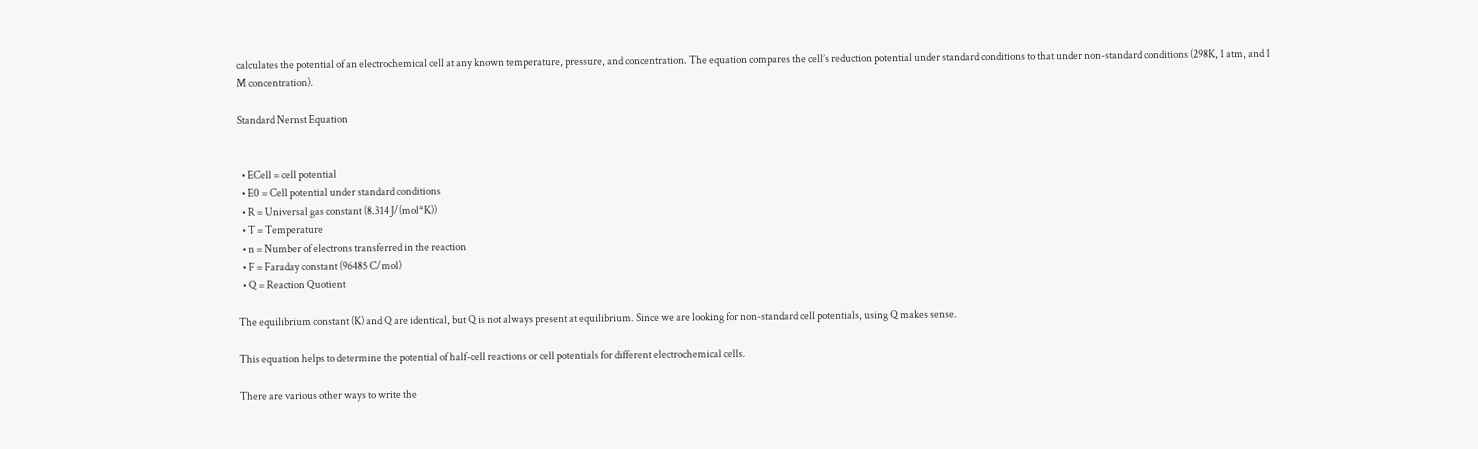calculates the potential of an electrochemical cell at any known temperature, pressure, and concentration. The equation compares the cell’s reduction potential under standard conditions to that under non-standard conditions (298K, 1 atm, and 1 M concentration).

Standard Nernst Equation


  • ECell = cell potential
  • E0 = Cell potential under standard conditions
  • R = Universal gas constant (8.314 J/(mol*K))
  • T = Temperature
  • n = Number of electrons transferred in the reaction
  • F = Faraday constant (96485 C/mol)
  • Q = Reaction Quotient

The equilibrium constant (K) and Q are identical, but Q is not always present at equilibrium. Since we are looking for non-standard cell potentials, using Q makes sense.

This equation helps to determine the potential of half-cell reactions or cell potentials for different electrochemical cells.

There are various other ways to write the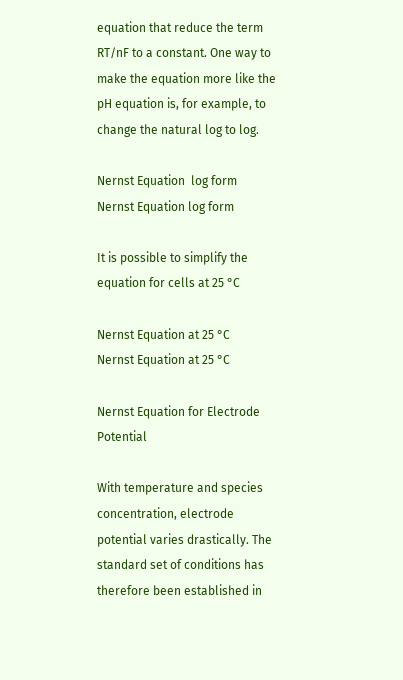equation that reduce the term RT/nF to a constant. One way to make the equation more like the pH equation is, for example, to change the natural log to log.

Nernst Equation  log form
Nernst Equation log form

It is possible to simplify the equation for cells at 25 °C

Nernst Equation at 25 °C
Nernst Equation at 25 °C

Nernst Equation for Electrode Potential

With temperature and species concentration, electrode potential varies drastically. The standard set of conditions has therefore been established in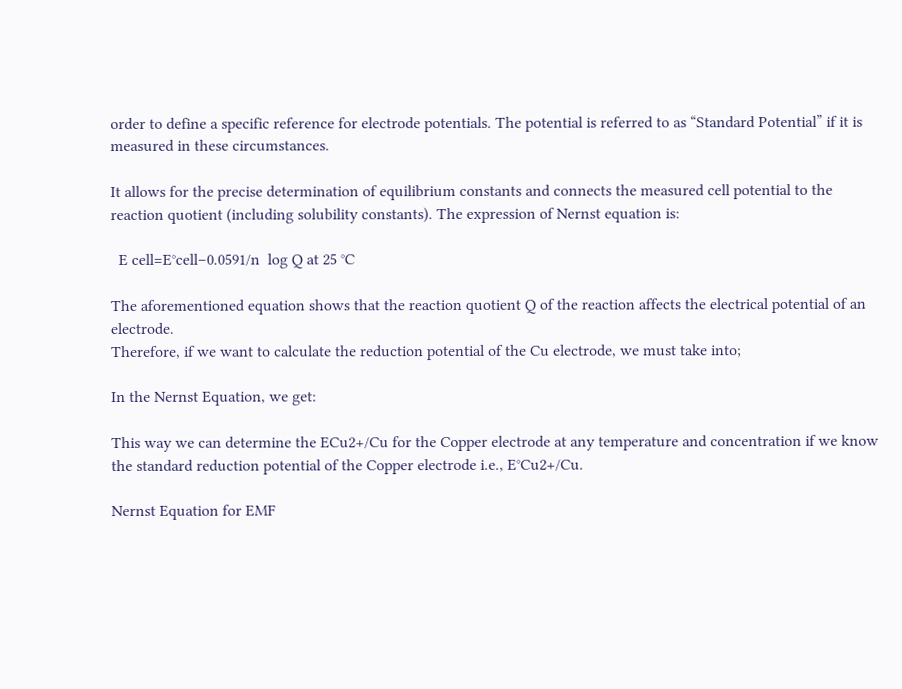order to define a specific reference for electrode potentials. The potential is referred to as “Standard Potential” if it is measured in these circumstances.

It allows for the precise determination of equilibrium constants and connects the measured cell potential to the reaction quotient (including solubility constants). The expression of Nernst equation is:

  E cell=E°cell−0.0591/n  log Q at 25 °C

The aforementioned equation shows that the reaction quotient Q of the reaction affects the electrical potential of an electrode.
Therefore, if we want to calculate the reduction potential of the Cu electrode, we must take into;

In the Nernst Equation, we get:

This way we can determine the ECu2+/Cu for the Copper electrode at any temperature and concentration if we know the standard reduction potential of the Copper electrode i.e., E°Cu2+/Cu.

Nernst Equation for EMF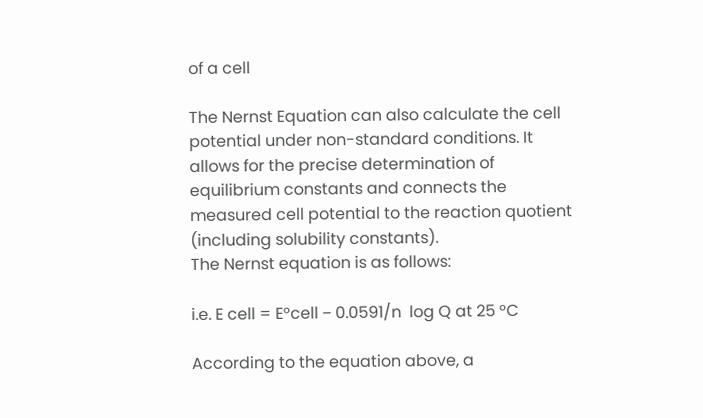of a cell

The Nernst Equation can also calculate the cell potential under non-standard conditions. It allows for the precise determination of equilibrium constants and connects the measured cell potential to the reaction quotient (including solubility constants).
The Nernst equation is as follows:

i.e. E cell = E°cell − 0.0591/n  log Q at 25 °C

According to the equation above, a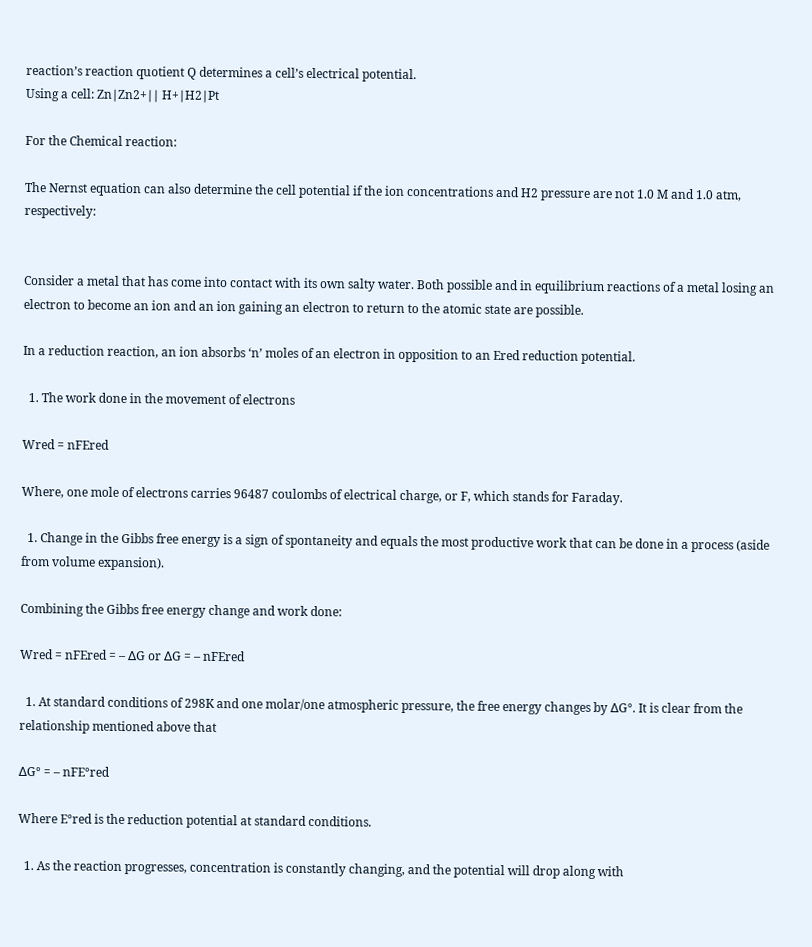reaction’s reaction quotient Q determines a cell’s electrical potential.
Using a cell: Zn∣Zn2+∣∣ H+∣H2∣Pt

For the Chemical reaction:

The Nernst equation can also determine the cell potential if the ion concentrations and H2 pressure are not 1.0 M and 1.0 atm, respectively:


Consider a metal that has come into contact with its own salty water. Both possible and in equilibrium reactions of a metal losing an electron to become an ion and an ion gaining an electron to return to the atomic state are possible.

In a reduction reaction, an ion absorbs ‘n’ moles of an electron in opposition to an Ered reduction potential.

  1. The work done in the movement of electrons

Wred = nFEred

Where, one mole of electrons carries 96487 coulombs of electrical charge, or F, which stands for Faraday.

  1. Change in the Gibbs free energy is a sign of spontaneity and equals the most productive work that can be done in a process (aside from volume expansion).

Combining the Gibbs free energy change and work done:

Wred = nFEred = – ∆G or ∆G = – nFEred

  1. At standard conditions of 298K and one molar/one atmospheric pressure, the free energy changes by ∆G°. It is clear from the relationship mentioned above that

∆G° = – nFE°red

Where E°red is the reduction potential at standard conditions.

  1. As the reaction progresses, concentration is constantly changing, and the potential will drop along with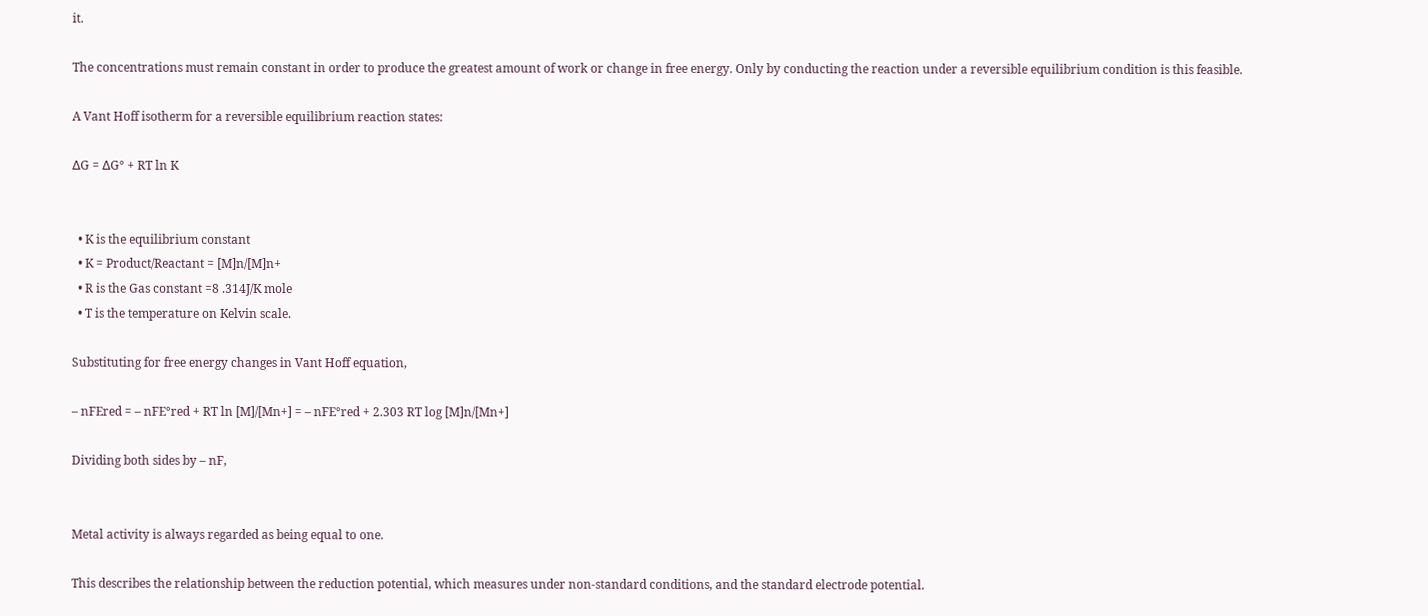it.

The concentrations must remain constant in order to produce the greatest amount of work or change in free energy. Only by conducting the reaction under a reversible equilibrium condition is this feasible.

A Vant Hoff isotherm for a reversible equilibrium reaction states:

∆G = ∆G° + RT ln K


  • K is the equilibrium constant
  • K = Product/Reactant = [M]n/[M]n+
  • R is the Gas constant =8 .314J/K mole
  • T is the temperature on Kelvin scale.

Substituting for free energy changes in Vant Hoff equation,

– nFEred = – nFE°red + RT ln [M]/[Mn+] = – nFE°red + 2.303 RT log [M]n/[Mn+]

Dividing both sides by – nF,


Metal activity is always regarded as being equal to one.

This describes the relationship between the reduction potential, which measures under non-standard conditions, and the standard electrode potential.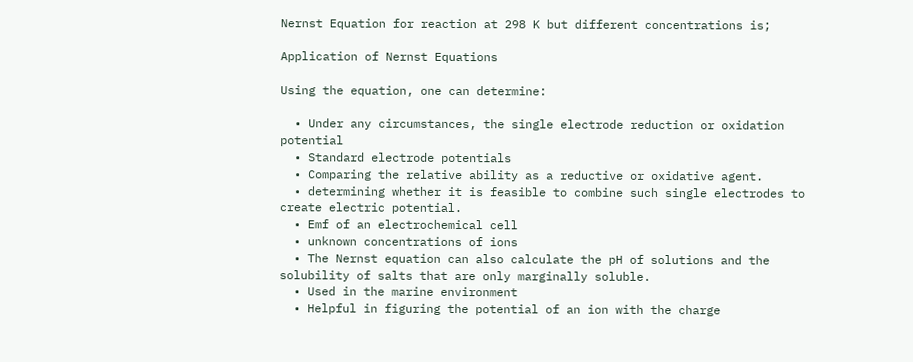Nernst Equation for reaction at 298 K but different concentrations is;

Application of Nernst Equations

Using the equation, one can determine:

  • Under any circumstances, the single electrode reduction or oxidation potential
  • Standard electrode potentials
  • Comparing the relative ability as a reductive or oxidative agent.
  • determining whether it is feasible to combine such single electrodes to create electric potential.
  • Emf of an electrochemical cell
  • unknown concentrations of ions
  • The Nernst equation can also calculate the pH of solutions and the solubility of salts that are only marginally soluble.
  • Used in the marine environment
  • Helpful in figuring the potential of an ion with the charge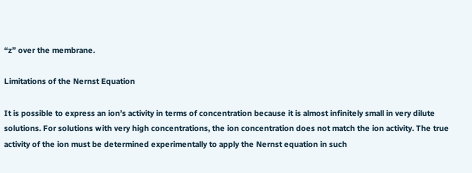“z” over the membrane.

Limitations of the Nernst Equation

It is possible to express an ion’s activity in terms of concentration because it is almost infinitely small in very dilute solutions. For solutions with very high concentrations, the ion concentration does not match the ion activity. The true activity of the ion must be determined experimentally to apply the Nernst equation in such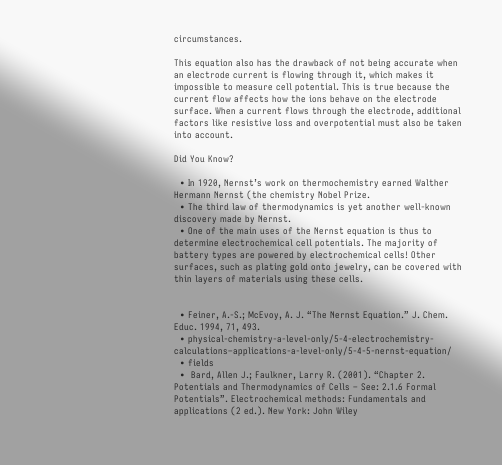circumstances.

This equation also has the drawback of not being accurate when an electrode current is flowing through it, which makes it impossible to measure cell potential. This is true because the current flow affects how the ions behave on the electrode surface. When a current flows through the electrode, additional factors like resistive loss and overpotential must also be taken into account.

Did You Know?

  • In 1920, Nernst’s work on thermochemistry earned Walther Hermann Nernst (the chemistry Nobel Prize.
  • The third law of thermodynamics is yet another well-known discovery made by Nernst.
  • One of the main uses of the Nernst equation is thus to determine electrochemical cell potentials. The majority of battery types are powered by electrochemical cells! Other surfaces, such as plating gold onto jewelry, can be covered with thin layers of materials using these cells.


  • Feiner, A.-S.; McEvoy, A. J. “The Nernst Equation.” J. Chem. Educ. 1994, 71, 493.
  • physical-chemistry-a-level-only/5-4-electrochemistry-calculations–applications-a-level-only/5-4-5-nernst-equation/
  • fields
  •  Bard, Allen J.; Faulkner, Larry R. (2001). “Chapter 2. Potentials and Thermodynamics of Cells – See: 2.1.6 Formal Potentials”. Electrochemical methods: Fundamentals and applications (2 ed.). New York: John Wiley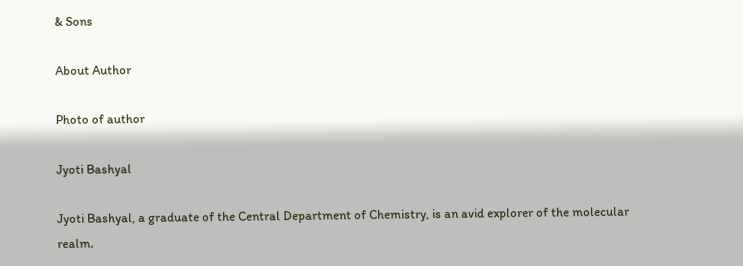& Sons

About Author

Photo of author

Jyoti Bashyal

Jyoti Bashyal, a graduate of the Central Department of Chemistry, is an avid explorer of the molecular realm.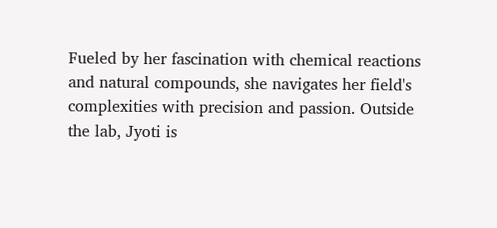Fueled by her fascination with chemical reactions and natural compounds, she navigates her field's complexities with precision and passion. Outside the lab, Jyoti is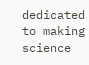dedicated to making science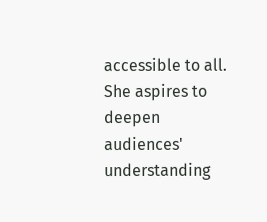accessible to all. She aspires to deepen audiences' understanding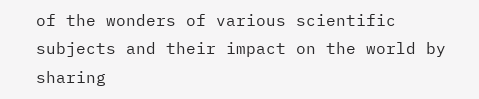of the wonders of various scientific subjects and their impact on the world by sharing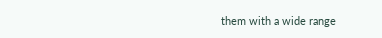them with a wide range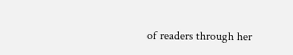of readers through her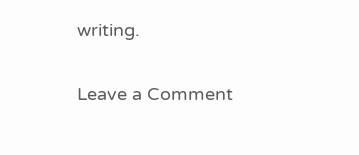writing.

Leave a Comment